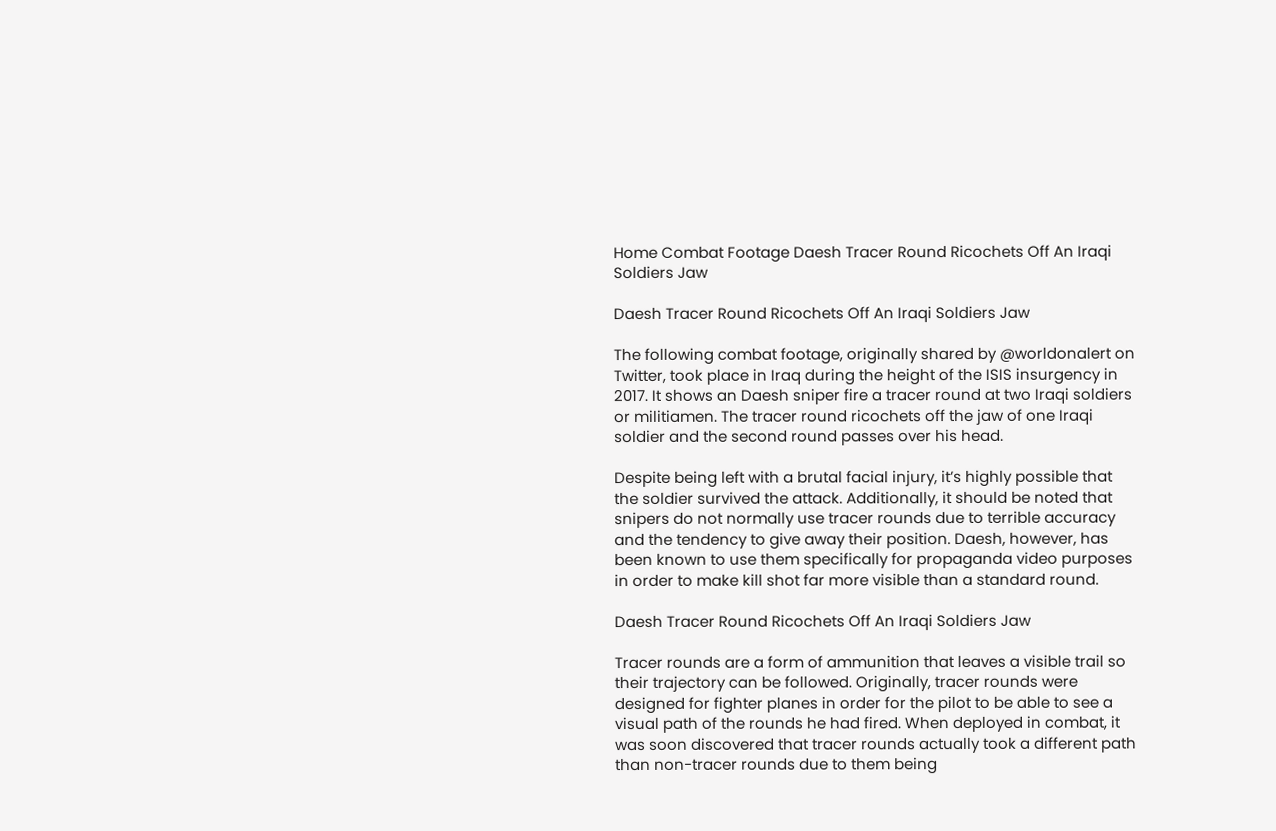Home Combat Footage Daesh Tracer Round Ricochets Off An Iraqi Soldiers Jaw

Daesh Tracer Round Ricochets Off An Iraqi Soldiers Jaw

The following combat footage, originally shared by @worldonalert on Twitter, took place in Iraq during the height of the ISIS insurgency in 2017. It shows an Daesh sniper fire a tracer round at two Iraqi soldiers or militiamen. The tracer round ricochets off the jaw of one Iraqi soldier and the second round passes over his head.

Despite being left with a brutal facial injury, it’s highly possible that the soldier survived the attack. Additionally, it should be noted that snipers do not normally use tracer rounds due to terrible accuracy and the tendency to give away their position. Daesh, however, has been known to use them specifically for propaganda video purposes in order to make kill shot far more visible than a standard round.

Daesh Tracer Round Ricochets Off An Iraqi Soldiers Jaw

Tracer rounds are a form of ammunition that leaves a visible trail so their trajectory can be followed. Originally, tracer rounds were designed for fighter planes in order for the pilot to be able to see a visual path of the rounds he had fired. When deployed in combat, it was soon discovered that tracer rounds actually took a different path than non-tracer rounds due to them being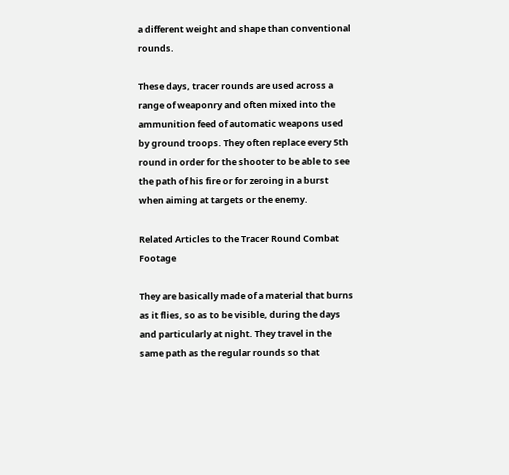a different weight and shape than conventional rounds.

These days, tracer rounds are used across a range of weaponry and often mixed into the ammunition feed of automatic weapons used by ground troops. They often replace every 5th round in order for the shooter to be able to see the path of his fire or for zeroing in a burst when aiming at targets or the enemy.

Related Articles to the Tracer Round Combat Footage

They are basically made of a material that burns as it flies, so as to be visible, during the days and particularly at night. They travel in the same path as the regular rounds so that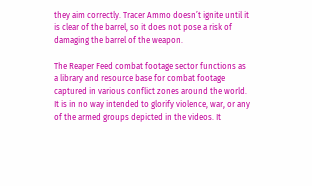they aim correctly. Tracer Ammo doesn’t ignite until it is clear of the barrel, so it does not pose a risk of damaging the barrel of the weapon.

The Reaper Feed combat footage sector functions as a library and resource base for combat footage captured in various conflict zones around the world. It is in no way intended to glorify violence, war, or any of the armed groups depicted in the videos. It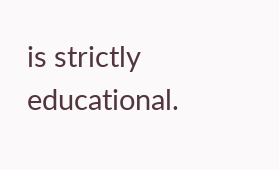is strictly educational.